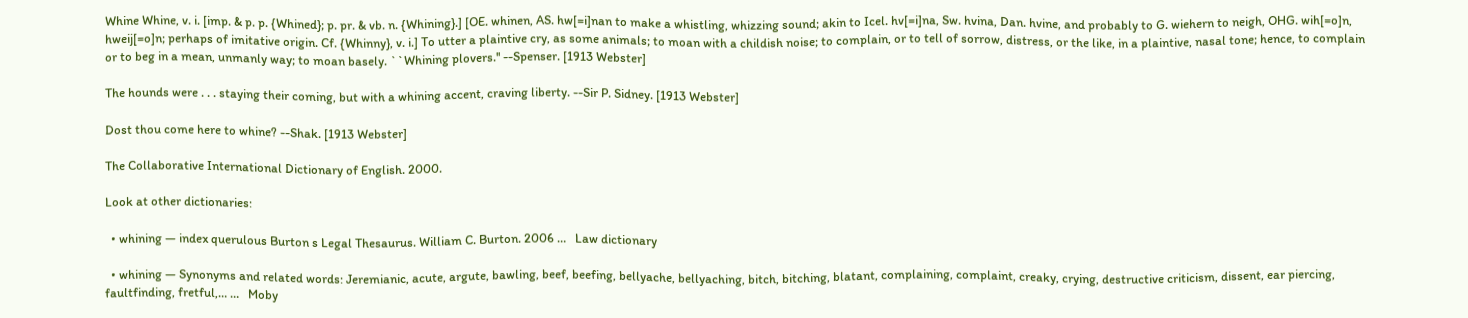Whine Whine, v. i. [imp. & p. p. {Whined}; p. pr. & vb. n. {Whining}.] [OE. whinen, AS. hw[=i]nan to make a whistling, whizzing sound; akin to Icel. hv[=i]na, Sw. hvina, Dan. hvine, and probably to G. wiehern to neigh, OHG. wih[=o]n, hweij[=o]n; perhaps of imitative origin. Cf. {Whinny}, v. i.] To utter a plaintive cry, as some animals; to moan with a childish noise; to complain, or to tell of sorrow, distress, or the like, in a plaintive, nasal tone; hence, to complain or to beg in a mean, unmanly way; to moan basely. ``Whining plovers.'' --Spenser. [1913 Webster]

The hounds were . . . staying their coming, but with a whining accent, craving liberty. --Sir P. Sidney. [1913 Webster]

Dost thou come here to whine? --Shak. [1913 Webster]

The Collaborative International Dictionary of English. 2000.

Look at other dictionaries:

  • whining — index querulous Burton s Legal Thesaurus. William C. Burton. 2006 …   Law dictionary

  • whining — Synonyms and related words: Jeremianic, acute, argute, bawling, beef, beefing, bellyache, bellyaching, bitch, bitching, blatant, complaining, complaint, creaky, crying, destructive criticism, dissent, ear piercing, faultfinding, fretful,… …   Moby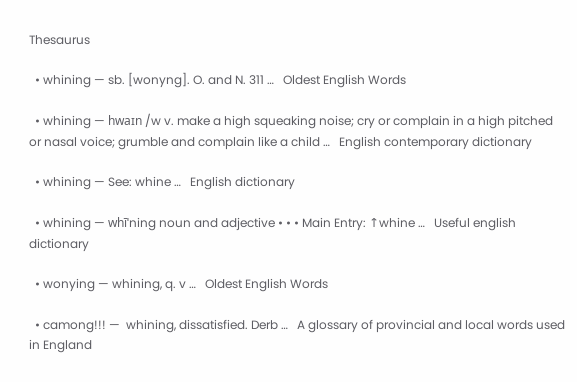Thesaurus

  • whining — sb. [wonyng]. O. and N. 311 …   Oldest English Words

  • whining — hwaɪn /w v. make a high squeaking noise; cry or complain in a high pitched or nasal voice; grumble and complain like a child …   English contemporary dictionary

  • whining — See: whine …   English dictionary

  • whining — whīˈning noun and adjective • • • Main Entry: ↑whine …   Useful english dictionary

  • wonying — whining, q. v …   Oldest English Words

  • camong!!! —  whining, dissatisfied. Derb …   A glossary of provincial and local words used in England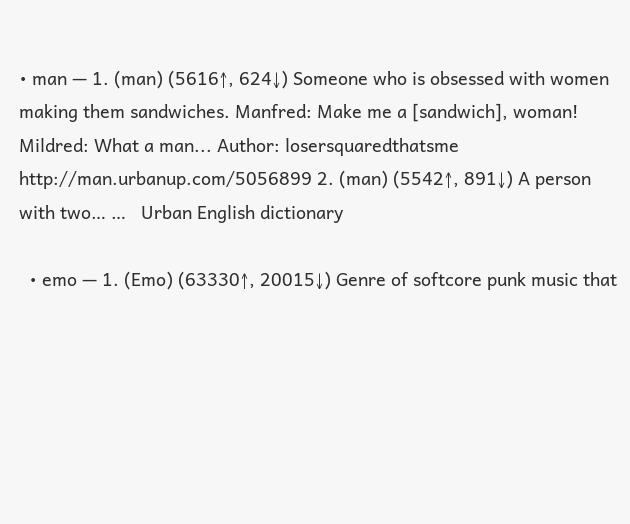• man — 1. (man) (5616↑, 624↓) Someone who is obsessed with women making them sandwiches. Manfred: Make me a [sandwich], woman! Mildred: What a man... Author: losersquaredthatsme http://man.urbanup.com/5056899 2. (man) (5542↑, 891↓) A person with two… …   Urban English dictionary

  • emo — 1. (Emo) (63330↑, 20015↓) Genre of softcore punk music that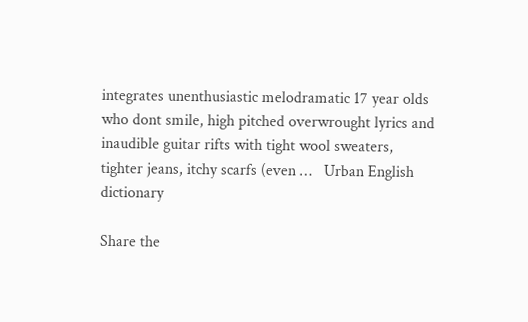integrates unenthusiastic melodramatic 17 year olds who dont smile, high pitched overwrought lyrics and inaudible guitar rifts with tight wool sweaters, tighter jeans, itchy scarfs (even …   Urban English dictionary

Share the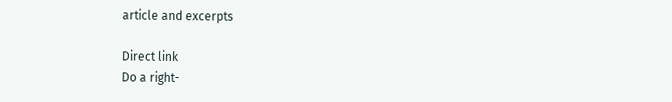article and excerpts

Direct link
Do a right-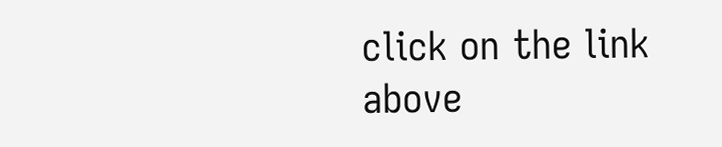click on the link above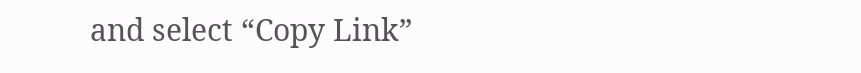and select “Copy Link”